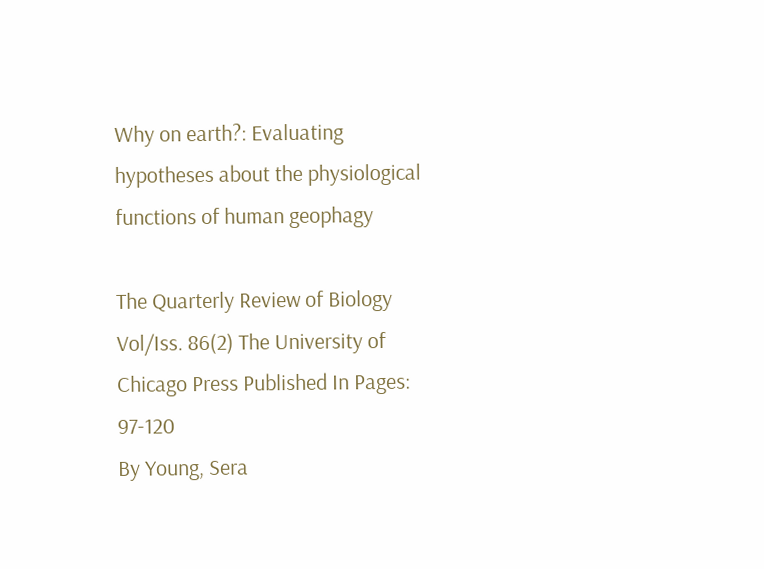Why on earth?: Evaluating hypotheses about the physiological functions of human geophagy

The Quarterly Review of Biology Vol/Iss. 86(2) The University of Chicago Press Published In Pages: 97-120
By Young, Sera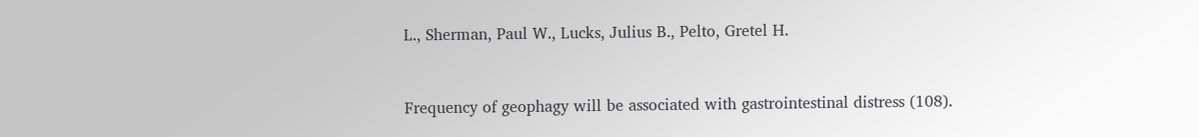L., Sherman, Paul W., Lucks, Julius B., Pelto, Gretel H.


Frequency of geophagy will be associated with gastrointestinal distress (108).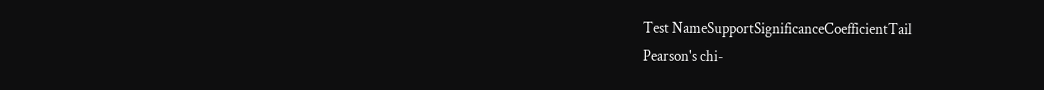Test NameSupportSignificanceCoefficientTail
Pearson's chi-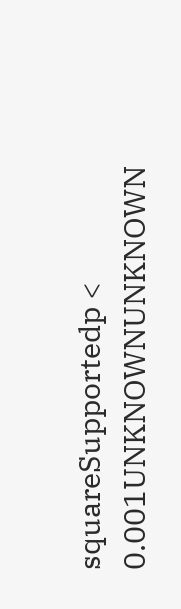squareSupportedp < 0.001UNKNOWNUNKNOWN